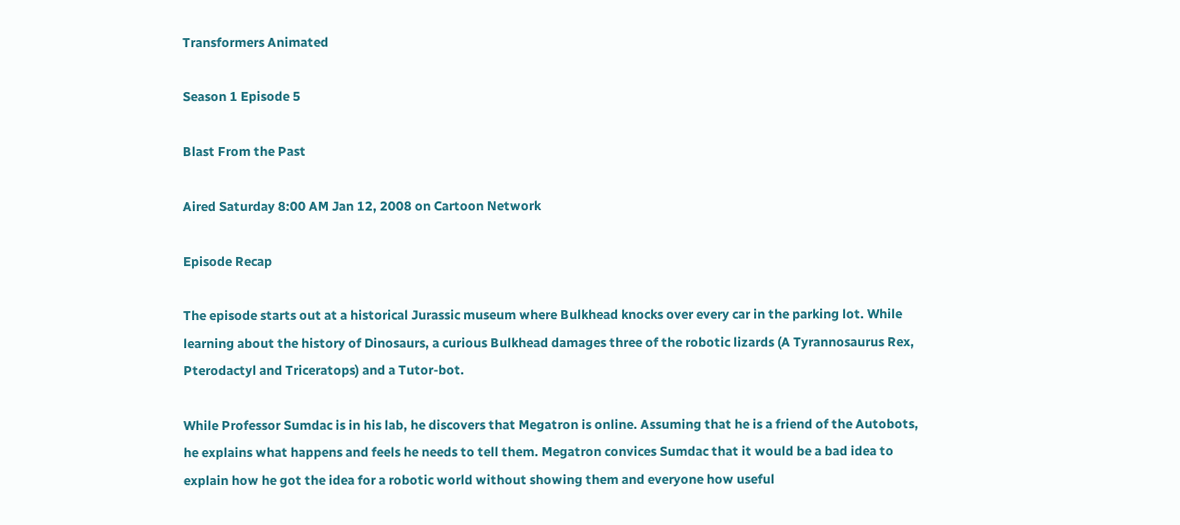Transformers Animated

Season 1 Episode 5

Blast From the Past

Aired Saturday 8:00 AM Jan 12, 2008 on Cartoon Network

Episode Recap

The episode starts out at a historical Jurassic museum where Bulkhead knocks over every car in the parking lot. While learning about the history of Dinosaurs, a curious Bulkhead damages three of the robotic lizards (A Tyrannosaurus Rex, Pterodactyl and Triceratops) and a Tutor-bot.

While Professor Sumdac is in his lab, he discovers that Megatron is online. Assuming that he is a friend of the Autobots, he explains what happens and feels he needs to tell them. Megatron convices Sumdac that it would be a bad idea to explain how he got the idea for a robotic world without showing them and everyone how useful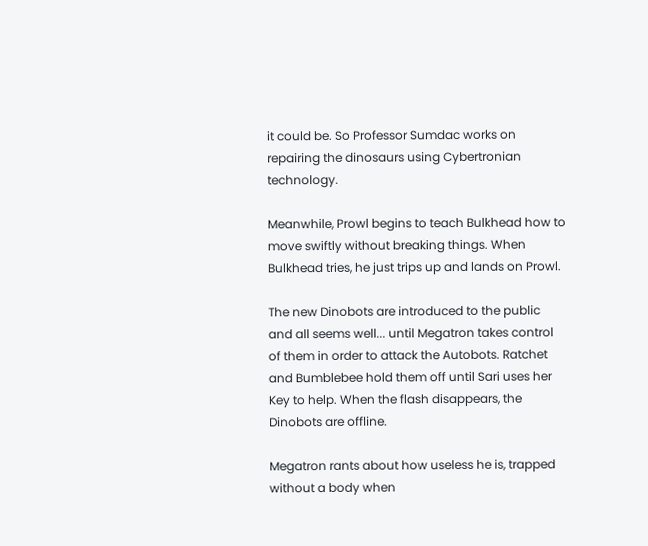it could be. So Professor Sumdac works on repairing the dinosaurs using Cybertronian technology.

Meanwhile, Prowl begins to teach Bulkhead how to move swiftly without breaking things. When Bulkhead tries, he just trips up and lands on Prowl.

The new Dinobots are introduced to the public and all seems well... until Megatron takes control of them in order to attack the Autobots. Ratchet and Bumblebee hold them off until Sari uses her Key to help. When the flash disappears, the Dinobots are offline.

Megatron rants about how useless he is, trapped without a body when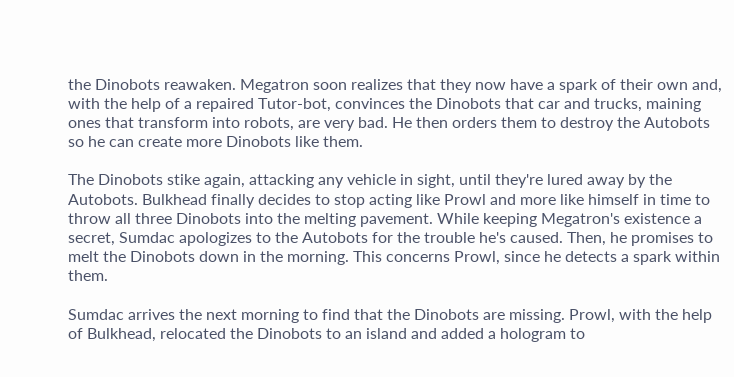the Dinobots reawaken. Megatron soon realizes that they now have a spark of their own and, with the help of a repaired Tutor-bot, convinces the Dinobots that car and trucks, maining ones that transform into robots, are very bad. He then orders them to destroy the Autobots so he can create more Dinobots like them.

The Dinobots stike again, attacking any vehicle in sight, until they're lured away by the Autobots. Bulkhead finally decides to stop acting like Prowl and more like himself in time to throw all three Dinobots into the melting pavement. While keeping Megatron's existence a secret, Sumdac apologizes to the Autobots for the trouble he's caused. Then, he promises to melt the Dinobots down in the morning. This concerns Prowl, since he detects a spark within them.

Sumdac arrives the next morning to find that the Dinobots are missing. Prowl, with the help of Bulkhead, relocated the Dinobots to an island and added a hologram to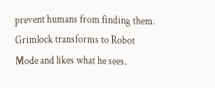prevent humans from finding them. Grimlock transforms to Robot Mode and likes what he sees.